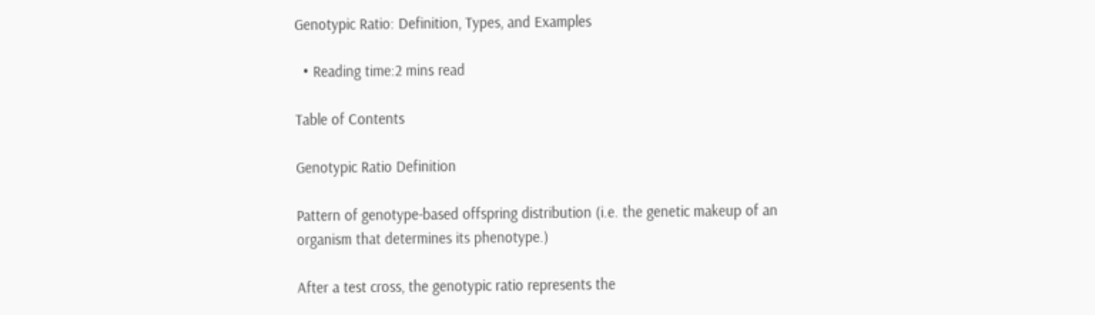Genotypic Ratio: Definition, Types, and Examples

  • Reading time:2 mins read

Table of Contents

Genotypic Ratio Definition

Pattern of genotype-based offspring distribution (i.e. the genetic makeup of an organism that determines its phenotype.)

After a test cross, the genotypic ratio represents the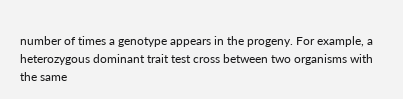number of times a genotype appears in the progeny. For example, a heterozygous dominant trait test cross between two organisms with the same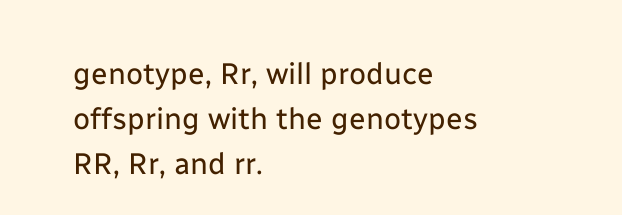genotype, Rr, will produce offspring with the genotypes RR, Rr, and rr.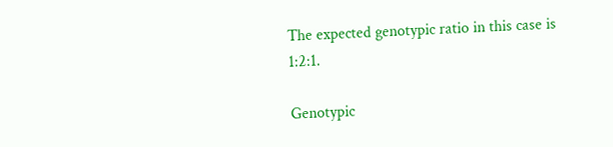The expected genotypic ratio in this case is 1:2:1.

Genotypic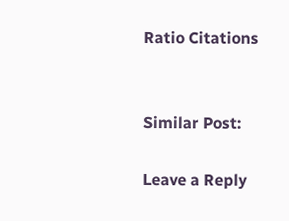Ratio Citations


Similar Post:

Leave a Reply